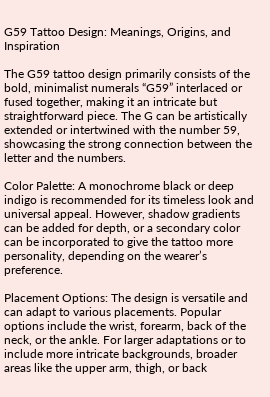G59 Tattoo Design: Meanings, Origins, and Inspiration

The G59 tattoo design primarily consists of the bold, minimalist numerals “G59” interlaced or fused together, making it an intricate but straightforward piece. The G can be artistically extended or intertwined with the number 59, showcasing the strong connection between the letter and the numbers.

Color Palette: A monochrome black or deep indigo is recommended for its timeless look and universal appeal. However, shadow gradients can be added for depth, or a secondary color can be incorporated to give the tattoo more personality, depending on the wearer’s preference.

Placement Options: The design is versatile and can adapt to various placements. Popular options include the wrist, forearm, back of the neck, or the ankle. For larger adaptations or to include more intricate backgrounds, broader areas like the upper arm, thigh, or back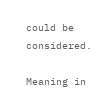could be considered.

Meaning in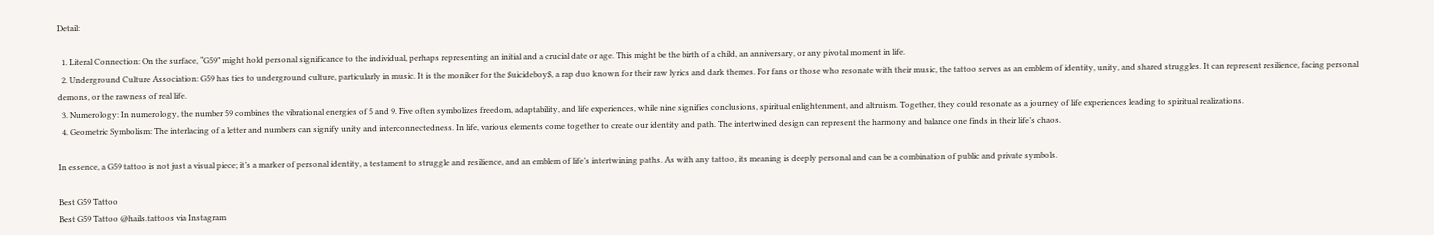Detail:

  1. Literal Connection: On the surface, “G59” might hold personal significance to the individual, perhaps representing an initial and a crucial date or age. This might be the birth of a child, an anniversary, or any pivotal moment in life.
  2. Underground Culture Association: G59 has ties to underground culture, particularly in music. It is the moniker for the $uicideboy$, a rap duo known for their raw lyrics and dark themes. For fans or those who resonate with their music, the tattoo serves as an emblem of identity, unity, and shared struggles. It can represent resilience, facing personal demons, or the rawness of real life.
  3. Numerology: In numerology, the number 59 combines the vibrational energies of 5 and 9. Five often symbolizes freedom, adaptability, and life experiences, while nine signifies conclusions, spiritual enlightenment, and altruism. Together, they could resonate as a journey of life experiences leading to spiritual realizations.
  4. Geometric Symbolism: The interlacing of a letter and numbers can signify unity and interconnectedness. In life, various elements come together to create our identity and path. The intertwined design can represent the harmony and balance one finds in their life’s chaos.

In essence, a G59 tattoo is not just a visual piece; it’s a marker of personal identity, a testament to struggle and resilience, and an emblem of life’s intertwining paths. As with any tattoo, its meaning is deeply personal and can be a combination of public and private symbols.

Best G59 Tattoo
Best G59 Tattoo @hails.tattoos via Instagram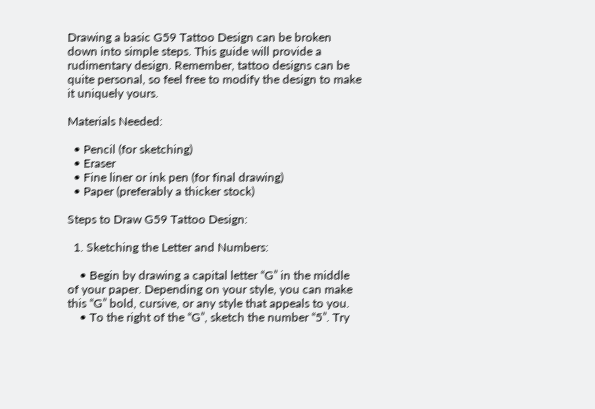Drawing a basic G59 Tattoo Design can be broken down into simple steps. This guide will provide a rudimentary design. Remember, tattoo designs can be quite personal, so feel free to modify the design to make it uniquely yours.

Materials Needed:

  • Pencil (for sketching)
  • Eraser
  • Fine liner or ink pen (for final drawing)
  • Paper (preferably a thicker stock)

Steps to Draw G59 Tattoo Design:

  1. Sketching the Letter and Numbers:

    • Begin by drawing a capital letter “G” in the middle of your paper. Depending on your style, you can make this “G” bold, cursive, or any style that appeals to you.
    • To the right of the “G”, sketch the number “5”. Try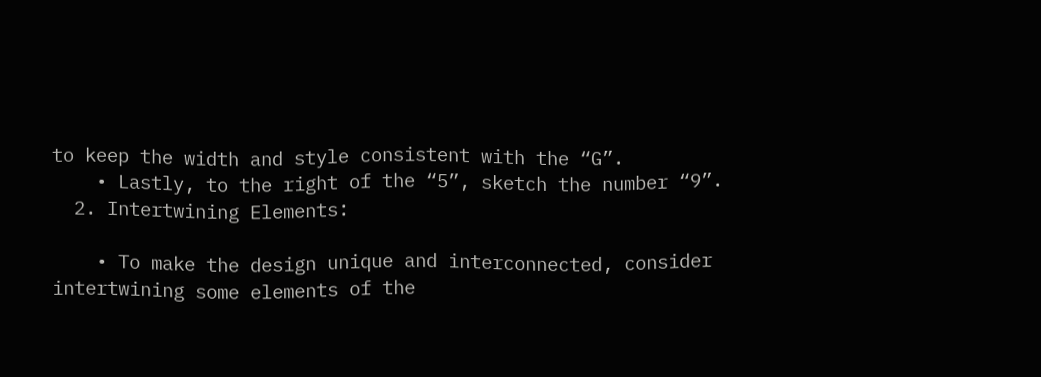to keep the width and style consistent with the “G”.
    • Lastly, to the right of the “5”, sketch the number “9”.
  2. Intertwining Elements:

    • To make the design unique and interconnected, consider intertwining some elements of the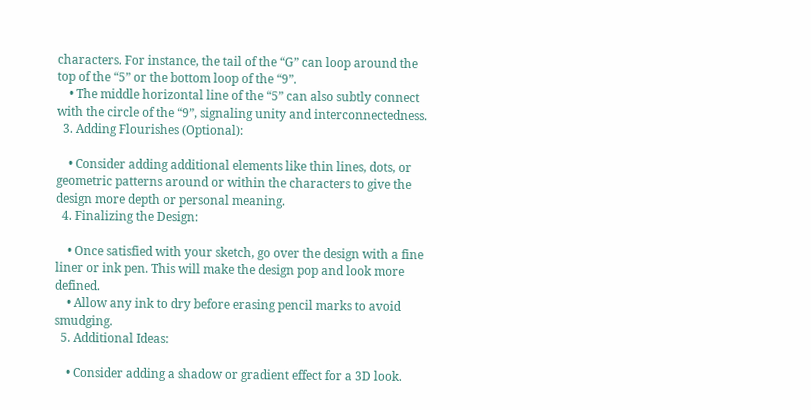characters. For instance, the tail of the “G” can loop around the top of the “5” or the bottom loop of the “9”.
    • The middle horizontal line of the “5” can also subtly connect with the circle of the “9”, signaling unity and interconnectedness.
  3. Adding Flourishes (Optional):

    • Consider adding additional elements like thin lines, dots, or geometric patterns around or within the characters to give the design more depth or personal meaning.
  4. Finalizing the Design:

    • Once satisfied with your sketch, go over the design with a fine liner or ink pen. This will make the design pop and look more defined.
    • Allow any ink to dry before erasing pencil marks to avoid smudging.
  5. Additional Ideas:

    • Consider adding a shadow or gradient effect for a 3D look.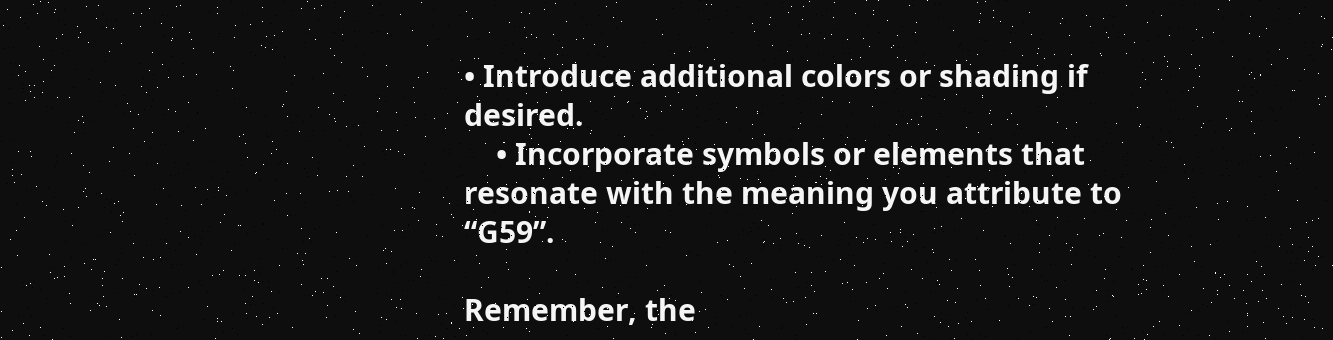• Introduce additional colors or shading if desired.
    • Incorporate symbols or elements that resonate with the meaning you attribute to “G59”.

Remember, the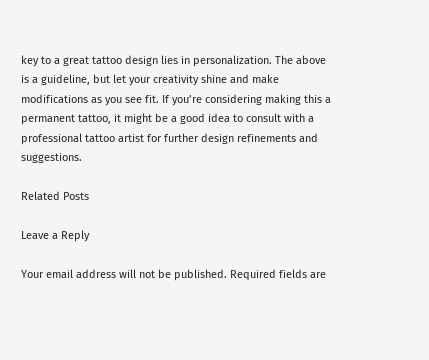key to a great tattoo design lies in personalization. The above is a guideline, but let your creativity shine and make modifications as you see fit. If you’re considering making this a permanent tattoo, it might be a good idea to consult with a professional tattoo artist for further design refinements and suggestions.

Related Posts

Leave a Reply

Your email address will not be published. Required fields are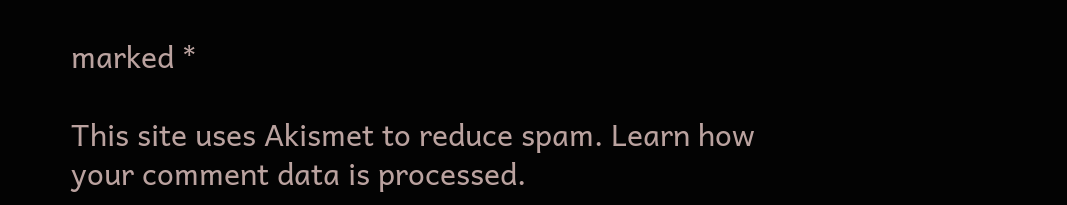marked *

This site uses Akismet to reduce spam. Learn how your comment data is processed.